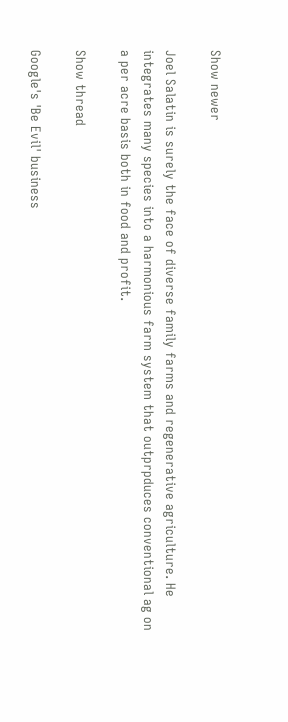Show newer

Joel Salatin is surely the face of diverse family farms and regenerative agriculture. He integrates many species into a harmonious farm system that outprpduces conventional ag on a per acre basis both in food and profit.

Show thread

Google's 'Be Evil' business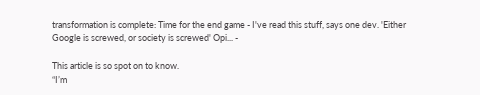transformation is complete: Time for the end game - I've read this stuff, says one dev. 'Either Google is screwed, or society is screwed' Opi... -

This article is so spot on to know.
“I’m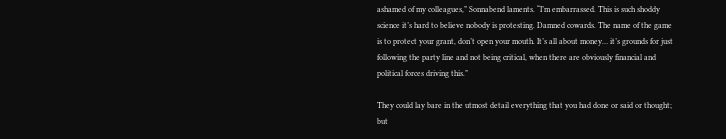ashamed of my colleagues,” Sonnabend laments. “I’m embarrassed. This is such shoddy science it’s hard to believe nobody is protesting. Damned cowards. The name of the game is to protect your grant, don’t open your mouth. It’s all about money… it’s grounds for just following the party line and not being critical, when there are obviously financial and political forces driving this.”

They could lay bare in the utmost detail everything that you had done or said or thought; but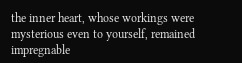the inner heart, whose workings were mysterious even to yourself, remained impregnable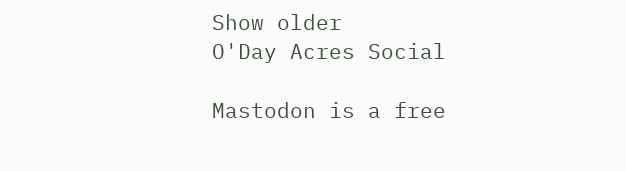Show older
O'Day Acres Social

Mastodon is a free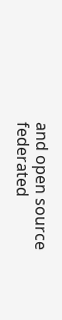and open source federated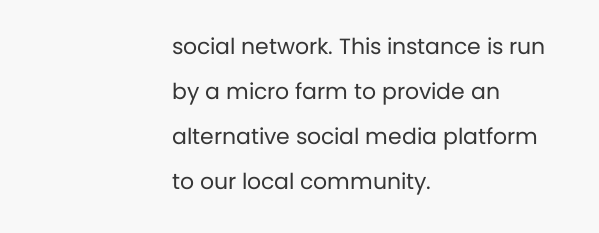social network. This instance is run by a micro farm to provide an alternative social media platform to our local community.